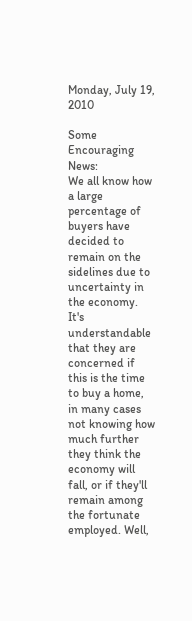Monday, July 19, 2010

Some Encouraging News:
We all know how a large percentage of buyers have decided to remain on the sidelines due to uncertainty in the economy. It's understandable that they are concerned if this is the time to buy a home, in many cases not knowing how much further they think the economy will fall, or if they'll remain among the fortunate employed. Well,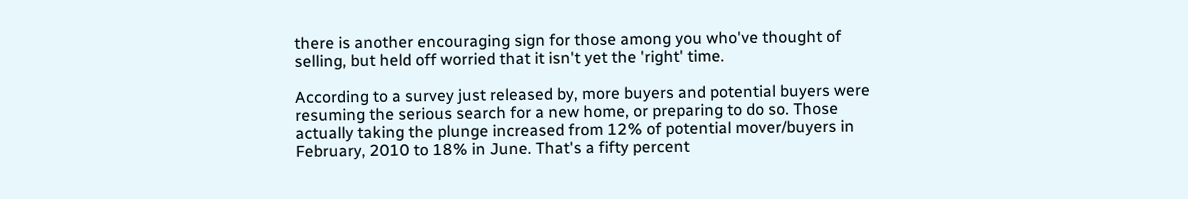there is another encouraging sign for those among you who've thought of selling, but held off worried that it isn't yet the 'right' time.

According to a survey just released by, more buyers and potential buyers were resuming the serious search for a new home, or preparing to do so. Those actually taking the plunge increased from 12% of potential mover/buyers in February, 2010 to 18% in June. That's a fifty percent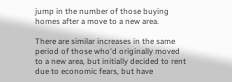jump in the number of those buying homes after a move to a new area.

There are similar increases in the same period of those who'd originally moved to a new area, but initially decided to rent due to economic fears, but have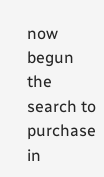now begun the search to purchase in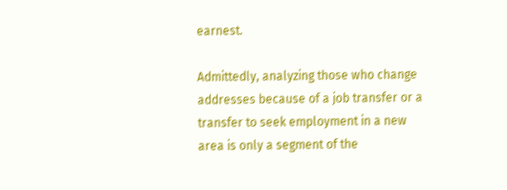earnest.

Admittedly, analyzing those who change addresses because of a job transfer or a transfer to seek employment in a new area is only a segment of the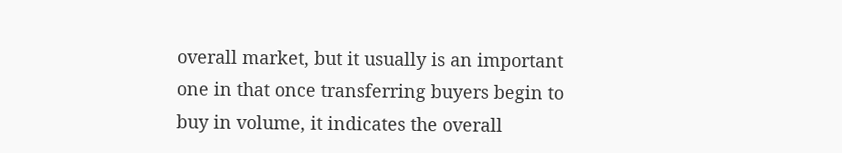overall market, but it usually is an important one in that once transferring buyers begin to buy in volume, it indicates the overall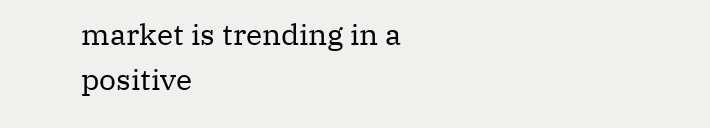market is trending in a positive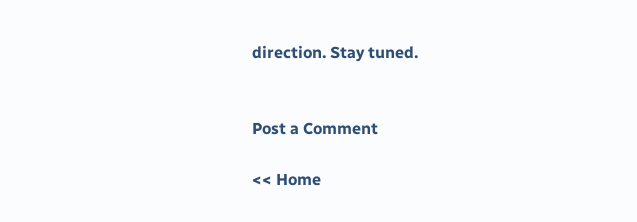direction. Stay tuned.


Post a Comment

<< Home